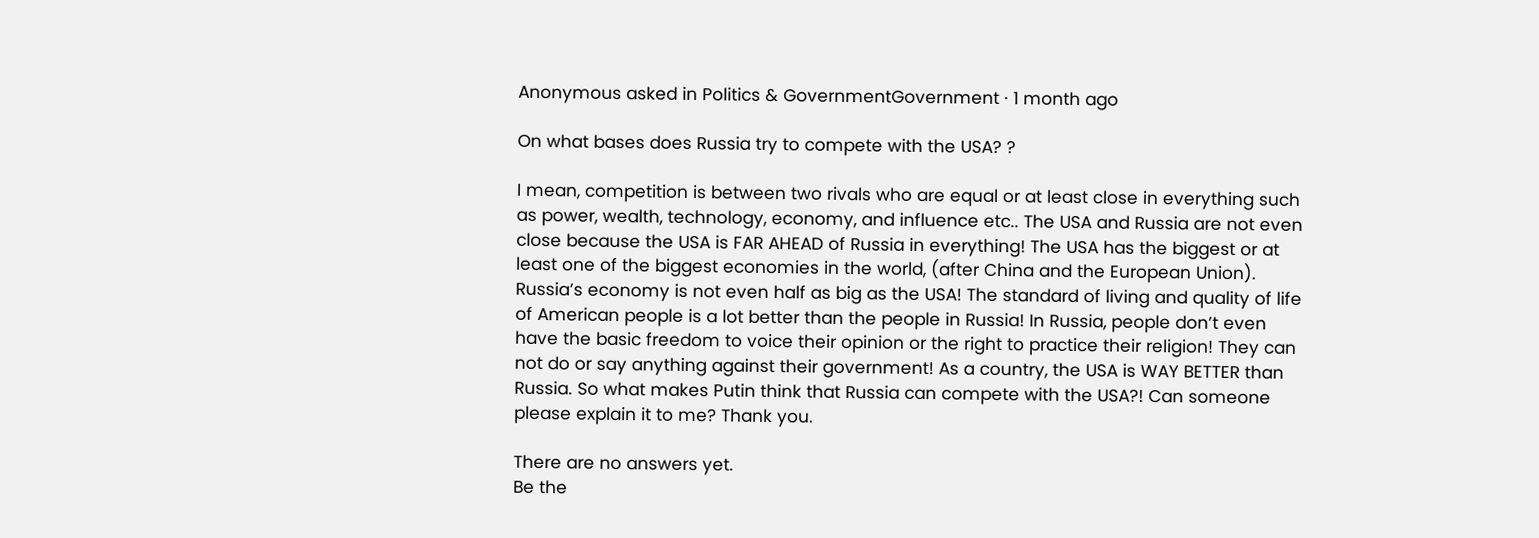Anonymous asked in Politics & GovernmentGovernment · 1 month ago

On what bases does Russia try to compete with the USA? ?

I mean, competition is between two rivals who are equal or at least close in everything such as power, wealth, technology, economy, and influence etc.. The USA and Russia are not even close because the USA is FAR AHEAD of Russia in everything! The USA has the biggest or at least one of the biggest economies in the world, (after China and the European Union). Russia’s economy is not even half as big as the USA! The standard of living and quality of life of American people is a lot better than the people in Russia! In Russia, people don’t even have the basic freedom to voice their opinion or the right to practice their religion! They can not do or say anything against their government! As a country, the USA is WAY BETTER than Russia. So what makes Putin think that Russia can compete with the USA?! Can someone please explain it to me? Thank you.

There are no answers yet.
Be the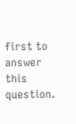first to answer this question.